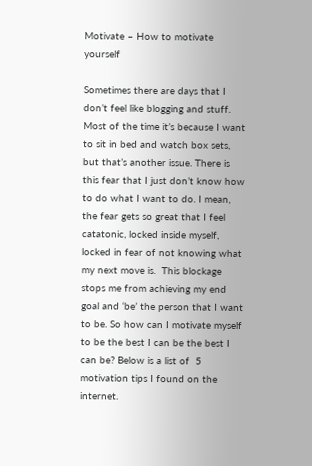Motivate – How to motivate yourself

Sometimes there are days that I don’t feel like blogging and stuff.  Most of the time it’s because I want to sit in bed and watch box sets, but that’s another issue. There is this fear that I just don’t know how to do what I want to do. I mean, the fear gets so great that I feel catatonic, locked inside myself, locked in fear of not knowing what my next move is.  This blockage stops me from achieving my end goal and ‘be’ the person that I want to be. So how can I motivate myself to be the best I can be the best I can be? Below is a list of  5 motivation tips I found on the internet.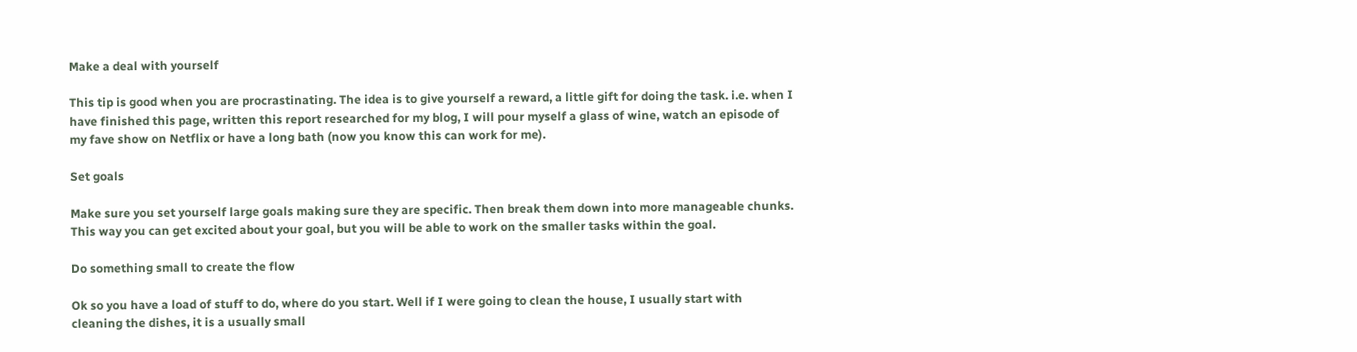Make a deal with yourself

This tip is good when you are procrastinating. The idea is to give yourself a reward, a little gift for doing the task. i.e. when I have finished this page, written this report researched for my blog, I will pour myself a glass of wine, watch an episode of my fave show on Netflix or have a long bath (now you know this can work for me).

Set goals

Make sure you set yourself large goals making sure they are specific. Then break them down into more manageable chunks. This way you can get excited about your goal, but you will be able to work on the smaller tasks within the goal.

Do something small to create the flow

Ok so you have a load of stuff to do, where do you start. Well if I were going to clean the house, I usually start with cleaning the dishes, it is a usually small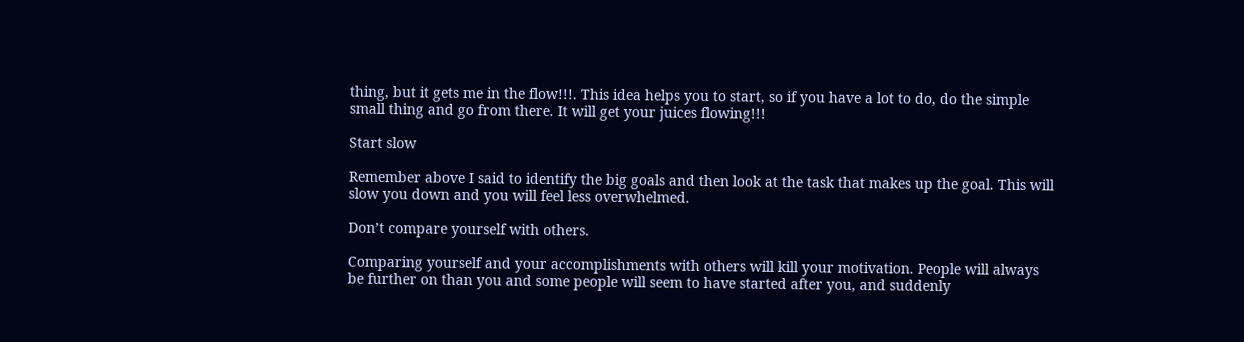thing, but it gets me in the flow!!!. This idea helps you to start, so if you have a lot to do, do the simple small thing and go from there. It will get your juices flowing!!!

Start slow

Remember above I said to identify the big goals and then look at the task that makes up the goal. This will slow you down and you will feel less overwhelmed.

Don’t compare yourself with others.

Comparing yourself and your accomplishments with others will kill your motivation. People will always be further on than you and some people will seem to have started after you, and suddenly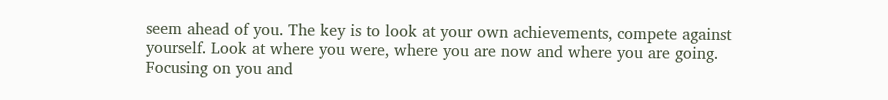seem ahead of you. The key is to look at your own achievements, compete against yourself. Look at where you were, where you are now and where you are going. Focusing on you and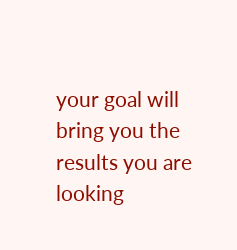your goal will bring you the results you are looking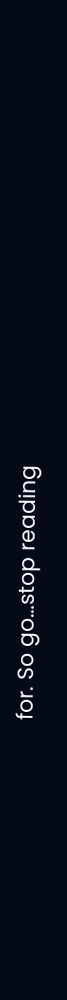for. So go…stop reading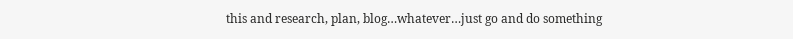this and research, plan, blog…whatever…just go and do something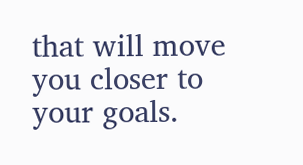that will move you closer to your goals.